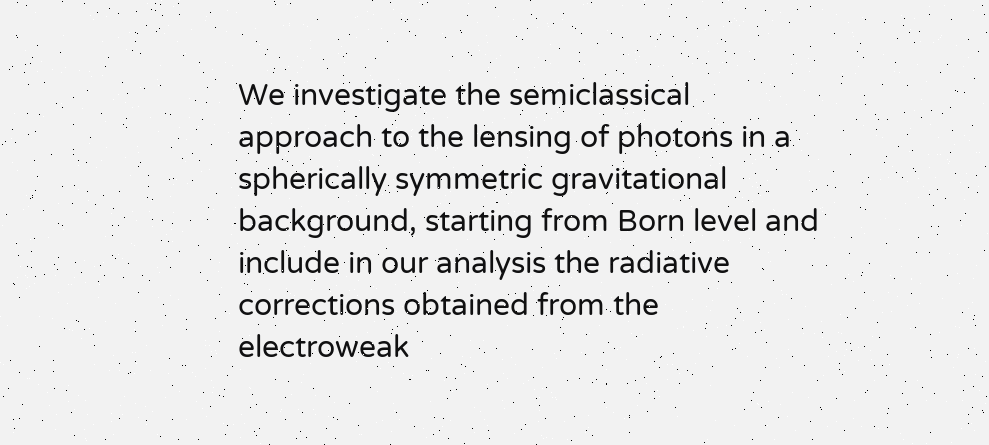We investigate the semiclassical approach to the lensing of photons in a spherically symmetric gravitational background, starting from Born level and include in our analysis the radiative corrections obtained from the electroweak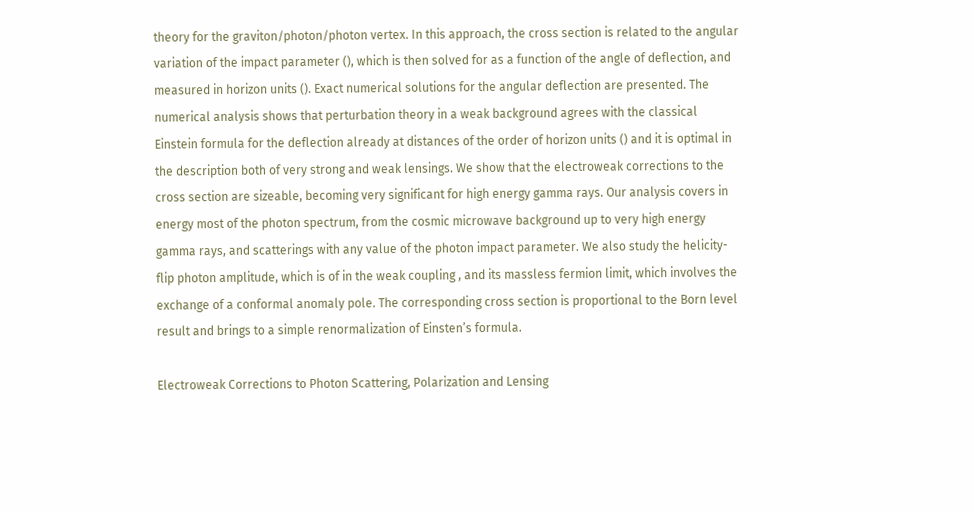theory for the graviton/photon/photon vertex. In this approach, the cross section is related to the angular variation of the impact parameter (), which is then solved for as a function of the angle of deflection, and measured in horizon units (). Exact numerical solutions for the angular deflection are presented. The numerical analysis shows that perturbation theory in a weak background agrees with the classical Einstein formula for the deflection already at distances of the order of horizon units () and it is optimal in the description both of very strong and weak lensings. We show that the electroweak corrections to the cross section are sizeable, becoming very significant for high energy gamma rays. Our analysis covers in energy most of the photon spectrum, from the cosmic microwave background up to very high energy gamma rays, and scatterings with any value of the photon impact parameter. We also study the helicity-flip photon amplitude, which is of in the weak coupling , and its massless fermion limit, which involves the exchange of a conformal anomaly pole. The corresponding cross section is proportional to the Born level result and brings to a simple renormalization of Einsten’s formula.

Electroweak Corrections to Photon Scattering, Polarization and Lensing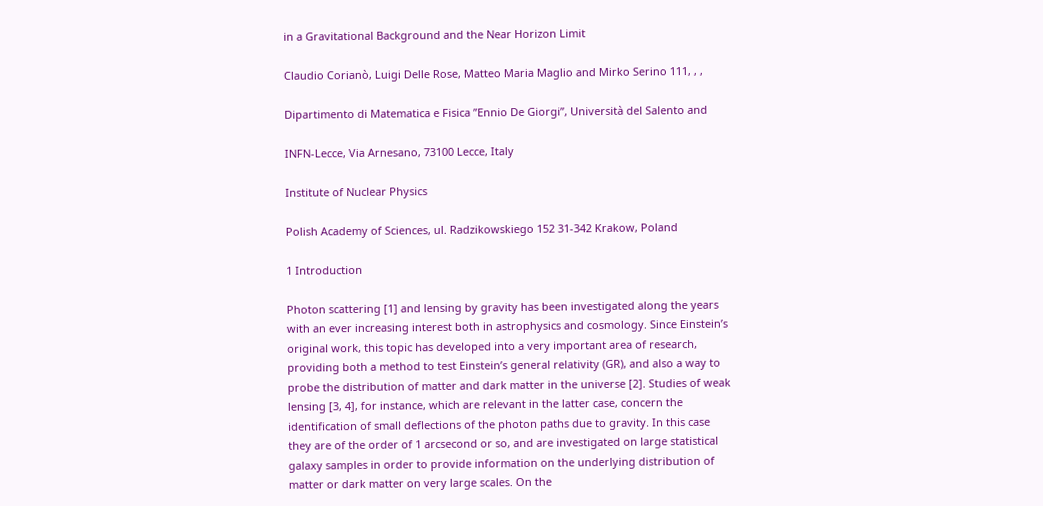in a Gravitational Background and the Near Horizon Limit

Claudio Corianò, Luigi Delle Rose, Matteo Maria Maglio and Mirko Serino 111, , ,

Dipartimento di Matematica e Fisica ”Ennio De Giorgi”, Università del Salento and

INFN-Lecce, Via Arnesano, 73100 Lecce, Italy

Institute of Nuclear Physics

Polish Academy of Sciences, ul. Radzikowskiego 152 31-342 Krakow, Poland

1 Introduction

Photon scattering [1] and lensing by gravity has been investigated along the years with an ever increasing interest both in astrophysics and cosmology. Since Einstein’s original work, this topic has developed into a very important area of research, providing both a method to test Einstein’s general relativity (GR), and also a way to probe the distribution of matter and dark matter in the universe [2]. Studies of weak lensing [3, 4], for instance, which are relevant in the latter case, concern the identification of small deflections of the photon paths due to gravity. In this case they are of the order of 1 arcsecond or so, and are investigated on large statistical galaxy samples in order to provide information on the underlying distribution of matter or dark matter on very large scales. On the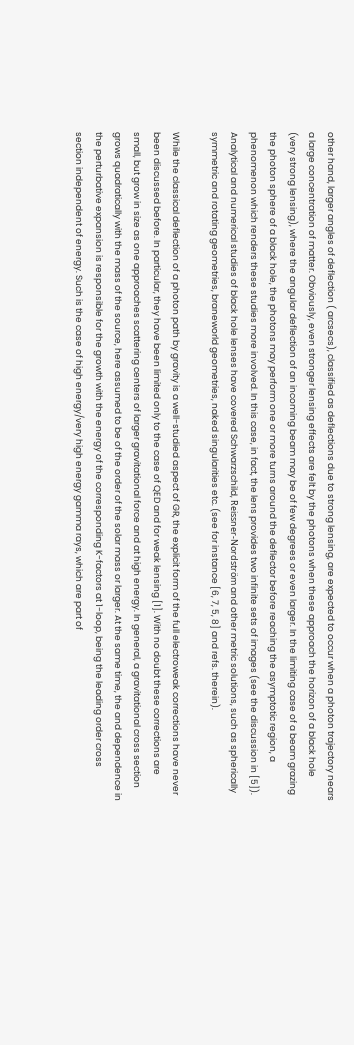other hand, larger angles of deflection ( arcsecs), classified as deflections due to strong lensing, are expected to occur when a photon trajectory nears a large concentration of matter. Obviously, even stronger lensing effects are felt by the photons when these approach the horizon of a black hole (very strong lensing), where the angular deflection of an incoming beam may be of few degrees or even larger. In the limiting case of a beam grazing the photon sphere of a black hole, the photons may perform one or more turns around the deflector before reaching the asymptotic region, a phenomenon which renders these studies more involved. In this case, in fact, the lens provides two infinite sets of images (see the discussion in [5]). Analytical and numerical studies of black hole lenses have covered Schwarzschild, Reissner-Nordström and other metric solutions, such as spherically symmetric and rotating geometries, braneworld geometries, naked singularities etc. (see for instance [6, 7, 5, 8] and refs. therein).

While the classical deflection of a photon path by gravity is a well-studied aspect of GR, the explicit form of the full electroweak corrections have never been discussed before. In particular, they have been limited only to the case of QED and for weak lensing [1]. With no doubt these corrections are small, but grow in size as one approaches scattering centers of larger gravitational force and at high energy. In general, a gravitational cross section grows quadratically with the mass of the source, here assumed to be of the order of the solar mass or larger. At the same time, the and dependence in the perturbative expansion is responsible for the growth with the energy of the corresponding K-factors at 1-loop, being the leading order cross section independent of energy. Such is the case of high energy/very high energy gamma rays, which are part of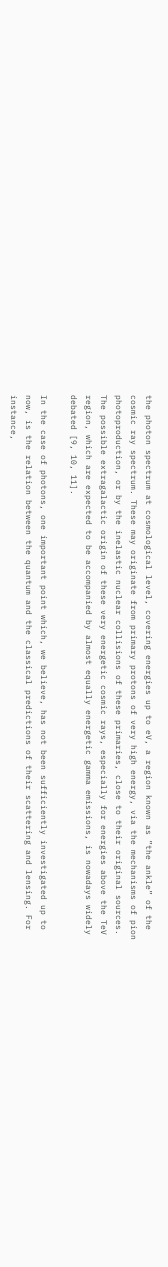the photon spectrum at cosmological level, covering energies up to eV, a region known as ”the ankle” of the cosmic ray spectrum. These may originate from primary protons of very high energy, via the mechanisms of pion photoproduction, or by the inelastic nuclear collisions of these primaries, close to their original sources. The possible extragalactic origin of these very energetic cosmic rays, especially for energies above the TeV region, which are expected to be accompanied by almost equally energetic gamma emissions, is nowadays widely debated [9, 10, 11].

In the case of photons, one important point which, we believe, has not been sufficiently investigated up to now, is the relation between the quantum and the classical predictions of their scattering and lensing. For instance,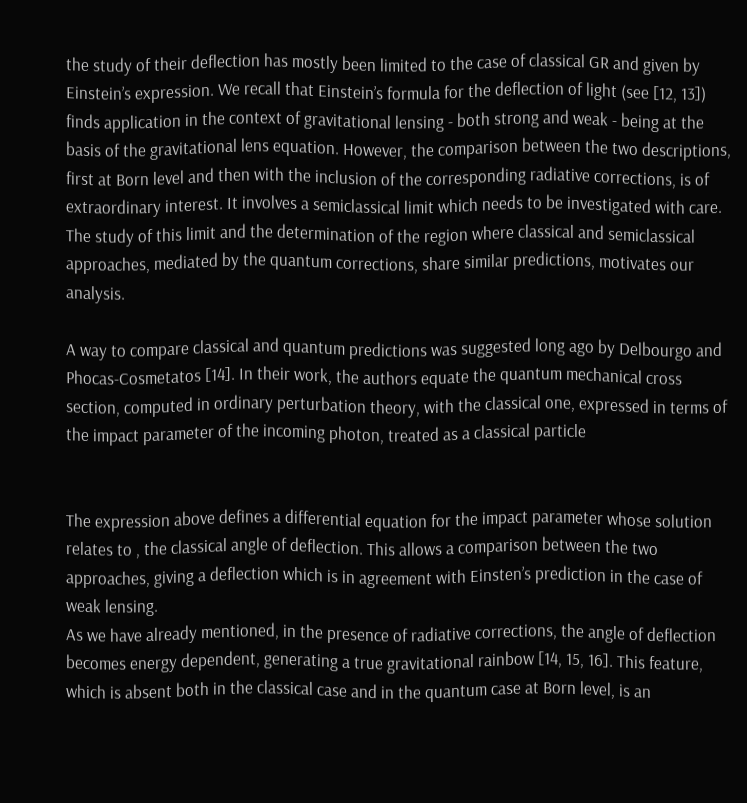the study of their deflection has mostly been limited to the case of classical GR and given by Einstein’s expression. We recall that Einstein’s formula for the deflection of light (see [12, 13]) finds application in the context of gravitational lensing - both strong and weak - being at the basis of the gravitational lens equation. However, the comparison between the two descriptions, first at Born level and then with the inclusion of the corresponding radiative corrections, is of extraordinary interest. It involves a semiclassical limit which needs to be investigated with care. The study of this limit and the determination of the region where classical and semiclassical approaches, mediated by the quantum corrections, share similar predictions, motivates our analysis.

A way to compare classical and quantum predictions was suggested long ago by Delbourgo and Phocas-Cosmetatos [14]. In their work, the authors equate the quantum mechanical cross section, computed in ordinary perturbation theory, with the classical one, expressed in terms of the impact parameter of the incoming photon, treated as a classical particle


The expression above defines a differential equation for the impact parameter whose solution relates to , the classical angle of deflection. This allows a comparison between the two approaches, giving a deflection which is in agreement with Einsten’s prediction in the case of weak lensing.
As we have already mentioned, in the presence of radiative corrections, the angle of deflection becomes energy dependent, generating a true gravitational rainbow [14, 15, 16]. This feature, which is absent both in the classical case and in the quantum case at Born level, is an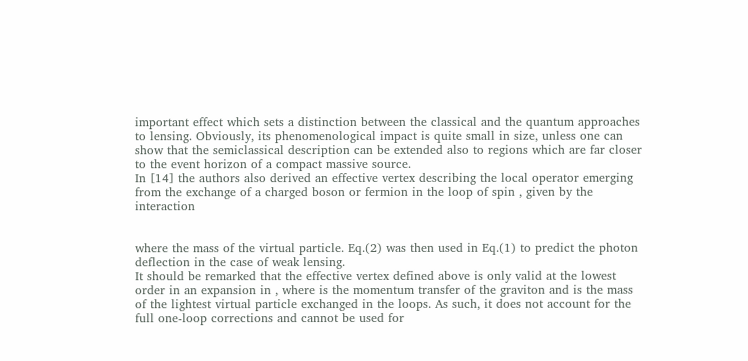important effect which sets a distinction between the classical and the quantum approaches to lensing. Obviously, its phenomenological impact is quite small in size, unless one can show that the semiclassical description can be extended also to regions which are far closer to the event horizon of a compact massive source.
In [14] the authors also derived an effective vertex describing the local operator emerging from the exchange of a charged boson or fermion in the loop of spin , given by the interaction


where the mass of the virtual particle. Eq.(2) was then used in Eq.(1) to predict the photon deflection in the case of weak lensing.
It should be remarked that the effective vertex defined above is only valid at the lowest order in an expansion in , where is the momentum transfer of the graviton and is the mass of the lightest virtual particle exchanged in the loops. As such, it does not account for the full one-loop corrections and cannot be used for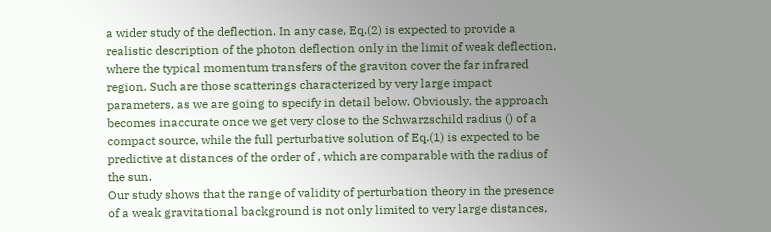a wider study of the deflection. In any case, Eq.(2) is expected to provide a realistic description of the photon deflection only in the limit of weak deflection, where the typical momentum transfers of the graviton cover the far infrared region. Such are those scatterings characterized by very large impact parameters, as we are going to specify in detail below. Obviously, the approach becomes inaccurate once we get very close to the Schwarzschild radius () of a compact source, while the full perturbative solution of Eq.(1) is expected to be predictive at distances of the order of , which are comparable with the radius of the sun.
Our study shows that the range of validity of perturbation theory in the presence of a weak gravitational background is not only limited to very large distances,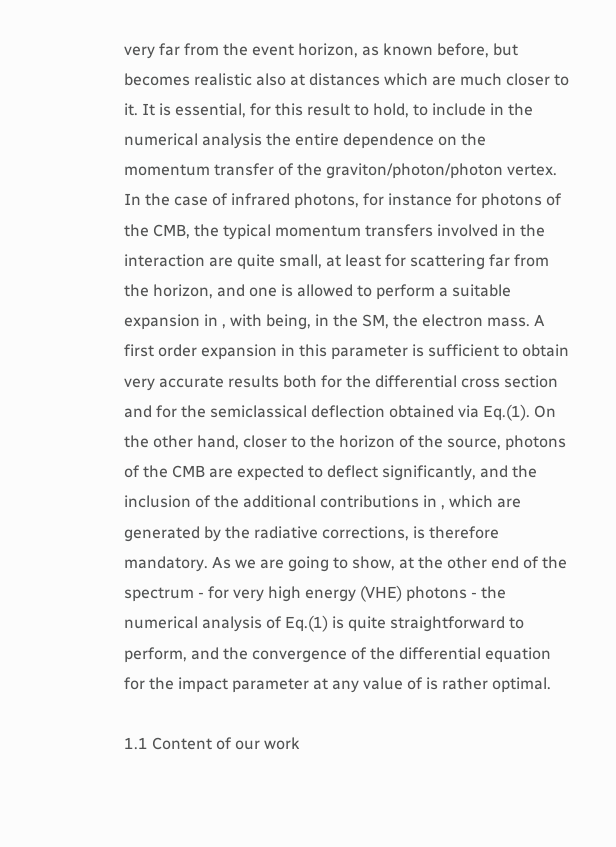very far from the event horizon, as known before, but becomes realistic also at distances which are much closer to it. It is essential, for this result to hold, to include in the numerical analysis the entire dependence on the momentum transfer of the graviton/photon/photon vertex.
In the case of infrared photons, for instance for photons of the CMB, the typical momentum transfers involved in the interaction are quite small, at least for scattering far from the horizon, and one is allowed to perform a suitable expansion in , with being, in the SM, the electron mass. A first order expansion in this parameter is sufficient to obtain very accurate results both for the differential cross section and for the semiclassical deflection obtained via Eq.(1). On the other hand, closer to the horizon of the source, photons of the CMB are expected to deflect significantly, and the inclusion of the additional contributions in , which are generated by the radiative corrections, is therefore mandatory. As we are going to show, at the other end of the spectrum - for very high energy (VHE) photons - the numerical analysis of Eq.(1) is quite straightforward to perform, and the convergence of the differential equation for the impact parameter at any value of is rather optimal.

1.1 Content of our work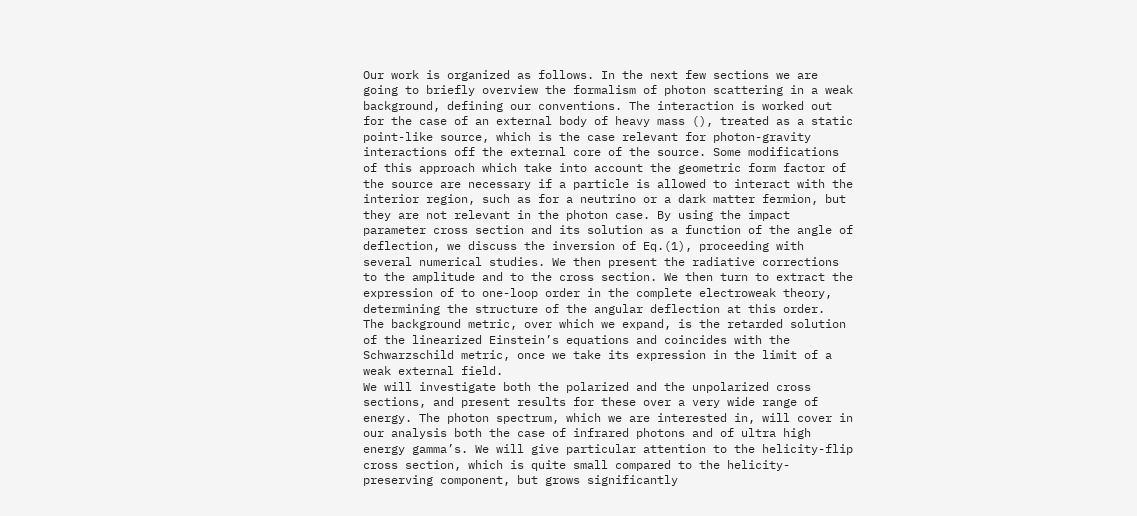Our work is organized as follows. In the next few sections we are going to briefly overview the formalism of photon scattering in a weak background, defining our conventions. The interaction is worked out for the case of an external body of heavy mass (), treated as a static point-like source, which is the case relevant for photon-gravity interactions off the external core of the source. Some modifications of this approach which take into account the geometric form factor of the source are necessary if a particle is allowed to interact with the interior region, such as for a neutrino or a dark matter fermion, but they are not relevant in the photon case. By using the impact parameter cross section and its solution as a function of the angle of deflection, we discuss the inversion of Eq.(1), proceeding with several numerical studies. We then present the radiative corrections to the amplitude and to the cross section. We then turn to extract the expression of to one-loop order in the complete electroweak theory, determining the structure of the angular deflection at this order.
The background metric, over which we expand, is the retarded solution of the linearized Einstein’s equations and coincides with the Schwarzschild metric, once we take its expression in the limit of a weak external field.
We will investigate both the polarized and the unpolarized cross sections, and present results for these over a very wide range of energy. The photon spectrum, which we are interested in, will cover in our analysis both the case of infrared photons and of ultra high energy gamma’s. We will give particular attention to the helicity-flip cross section, which is quite small compared to the helicity-preserving component, but grows significantly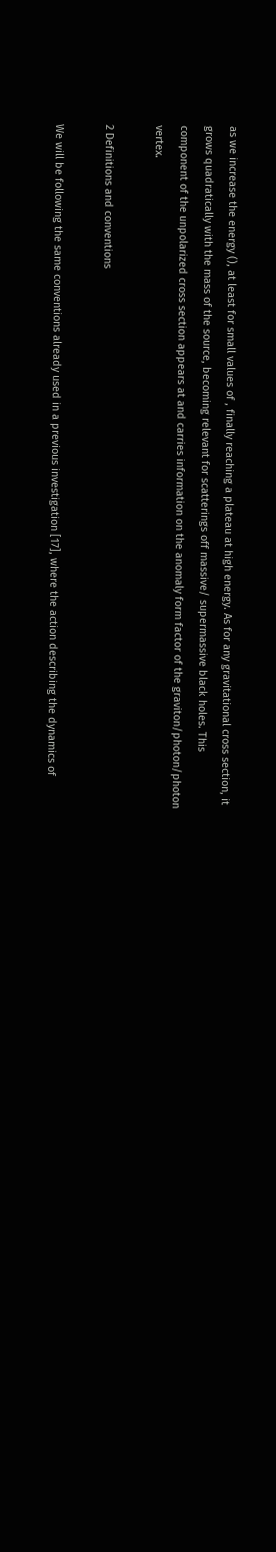as we increase the energy (), at least for small values of , finally reaching a plateau at high energy. As for any gravitational cross section, it grows quadratically with the mass of the source, becoming relevant for scatterings off massive/ supermassive black holes. This component of the unpolarized cross section appears at and carries information on the anomaly form factor of the graviton/photon/photon vertex.

2 Definitions and conventions

We will be following the same conventions already used in a previous investigation [17], where the action describing the dynamics of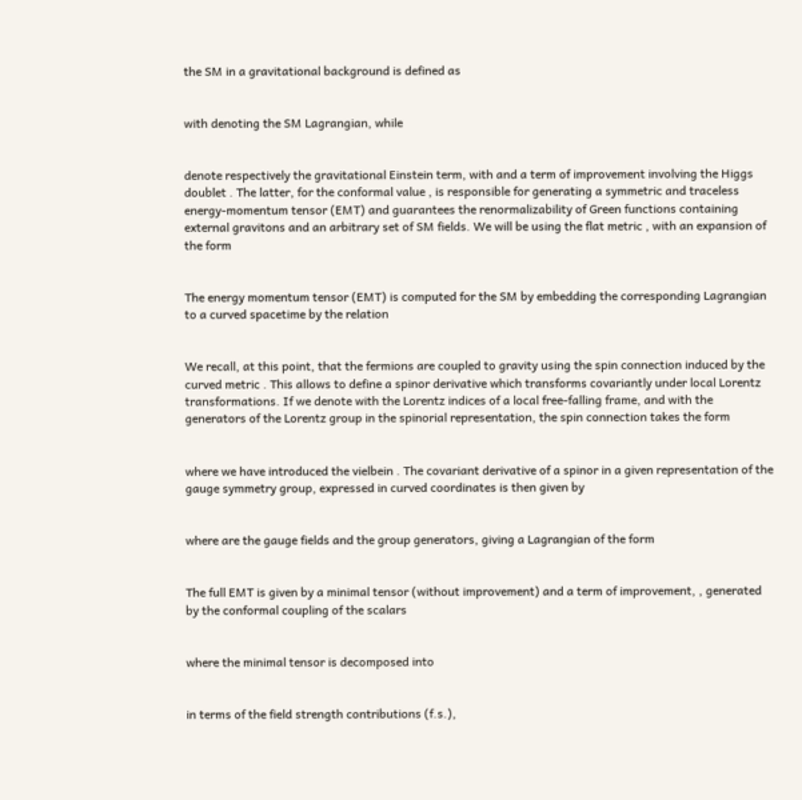the SM in a gravitational background is defined as


with denoting the SM Lagrangian, while


denote respectively the gravitational Einstein term, with and a term of improvement involving the Higgs doublet . The latter, for the conformal value , is responsible for generating a symmetric and traceless energy-momentum tensor (EMT) and guarantees the renormalizability of Green functions containing external gravitons and an arbitrary set of SM fields. We will be using the flat metric , with an expansion of the form


The energy momentum tensor (EMT) is computed for the SM by embedding the corresponding Lagrangian to a curved spacetime by the relation


We recall, at this point, that the fermions are coupled to gravity using the spin connection induced by the curved metric . This allows to define a spinor derivative which transforms covariantly under local Lorentz transformations. If we denote with the Lorentz indices of a local free-falling frame, and with the generators of the Lorentz group in the spinorial representation, the spin connection takes the form


where we have introduced the vielbein . The covariant derivative of a spinor in a given representation of the gauge symmetry group, expressed in curved coordinates is then given by


where are the gauge fields and the group generators, giving a Lagrangian of the form


The full EMT is given by a minimal tensor (without improvement) and a term of improvement, , generated by the conformal coupling of the scalars


where the minimal tensor is decomposed into


in terms of the field strength contributions (f.s.),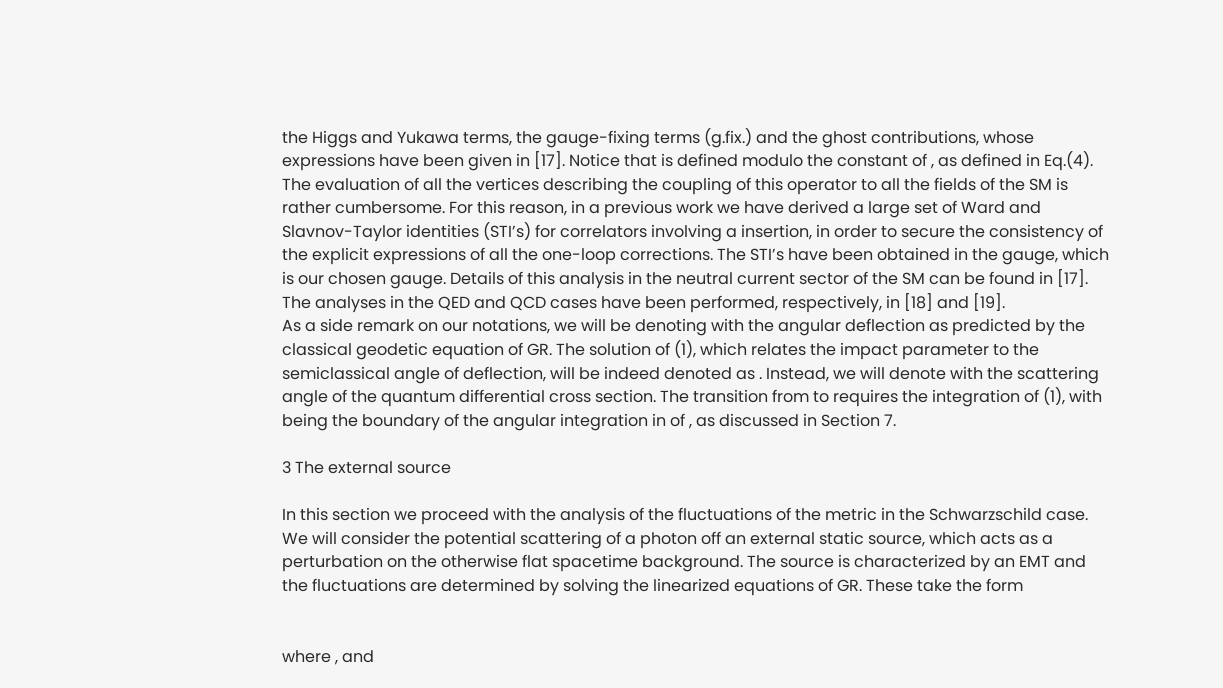the Higgs and Yukawa terms, the gauge-fixing terms (g.fix.) and the ghost contributions, whose expressions have been given in [17]. Notice that is defined modulo the constant of , as defined in Eq.(4).
The evaluation of all the vertices describing the coupling of this operator to all the fields of the SM is rather cumbersome. For this reason, in a previous work we have derived a large set of Ward and Slavnov-Taylor identities (STI’s) for correlators involving a insertion, in order to secure the consistency of the explicit expressions of all the one-loop corrections. The STI’s have been obtained in the gauge, which is our chosen gauge. Details of this analysis in the neutral current sector of the SM can be found in [17]. The analyses in the QED and QCD cases have been performed, respectively, in [18] and [19].
As a side remark on our notations, we will be denoting with the angular deflection as predicted by the classical geodetic equation of GR. The solution of (1), which relates the impact parameter to the semiclassical angle of deflection, will be indeed denoted as . Instead, we will denote with the scattering angle of the quantum differential cross section. The transition from to requires the integration of (1), with being the boundary of the angular integration in of , as discussed in Section 7.

3 The external source

In this section we proceed with the analysis of the fluctuations of the metric in the Schwarzschild case. We will consider the potential scattering of a photon off an external static source, which acts as a perturbation on the otherwise flat spacetime background. The source is characterized by an EMT and the fluctuations are determined by solving the linearized equations of GR. These take the form


where , and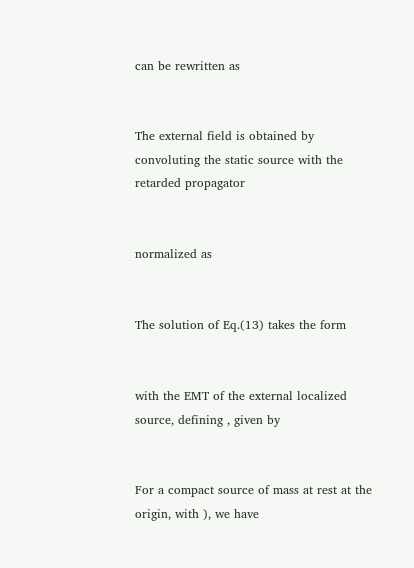can be rewritten as


The external field is obtained by convoluting the static source with the retarded propagator


normalized as


The solution of Eq.(13) takes the form


with the EMT of the external localized source, defining , given by


For a compact source of mass at rest at the origin, with ), we have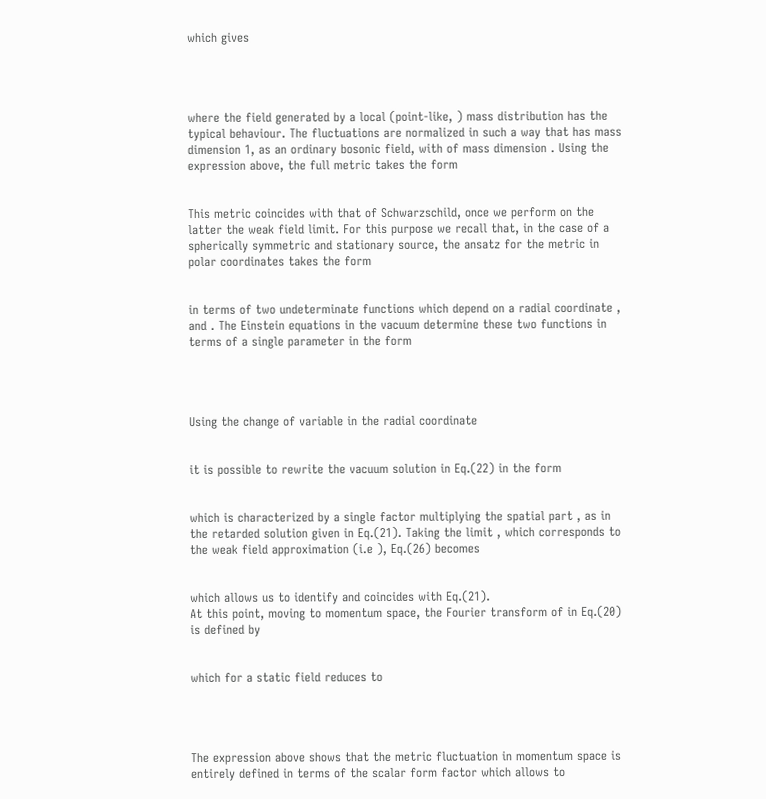which gives




where the field generated by a local (point-like, ) mass distribution has the typical behaviour. The fluctuations are normalized in such a way that has mass dimension 1, as an ordinary bosonic field, with of mass dimension . Using the expression above, the full metric takes the form


This metric coincides with that of Schwarzschild, once we perform on the latter the weak field limit. For this purpose we recall that, in the case of a spherically symmetric and stationary source, the ansatz for the metric in polar coordinates takes the form


in terms of two undeterminate functions which depend on a radial coordinate , and . The Einstein equations in the vacuum determine these two functions in terms of a single parameter in the form




Using the change of variable in the radial coordinate


it is possible to rewrite the vacuum solution in Eq.(22) in the form


which is characterized by a single factor multiplying the spatial part , as in the retarded solution given in Eq.(21). Taking the limit , which corresponds to the weak field approximation (i.e ), Eq.(26) becomes


which allows us to identify and coincides with Eq.(21).
At this point, moving to momentum space, the Fourier transform of in Eq.(20) is defined by


which for a static field reduces to




The expression above shows that the metric fluctuation in momentum space is entirely defined in terms of the scalar form factor which allows to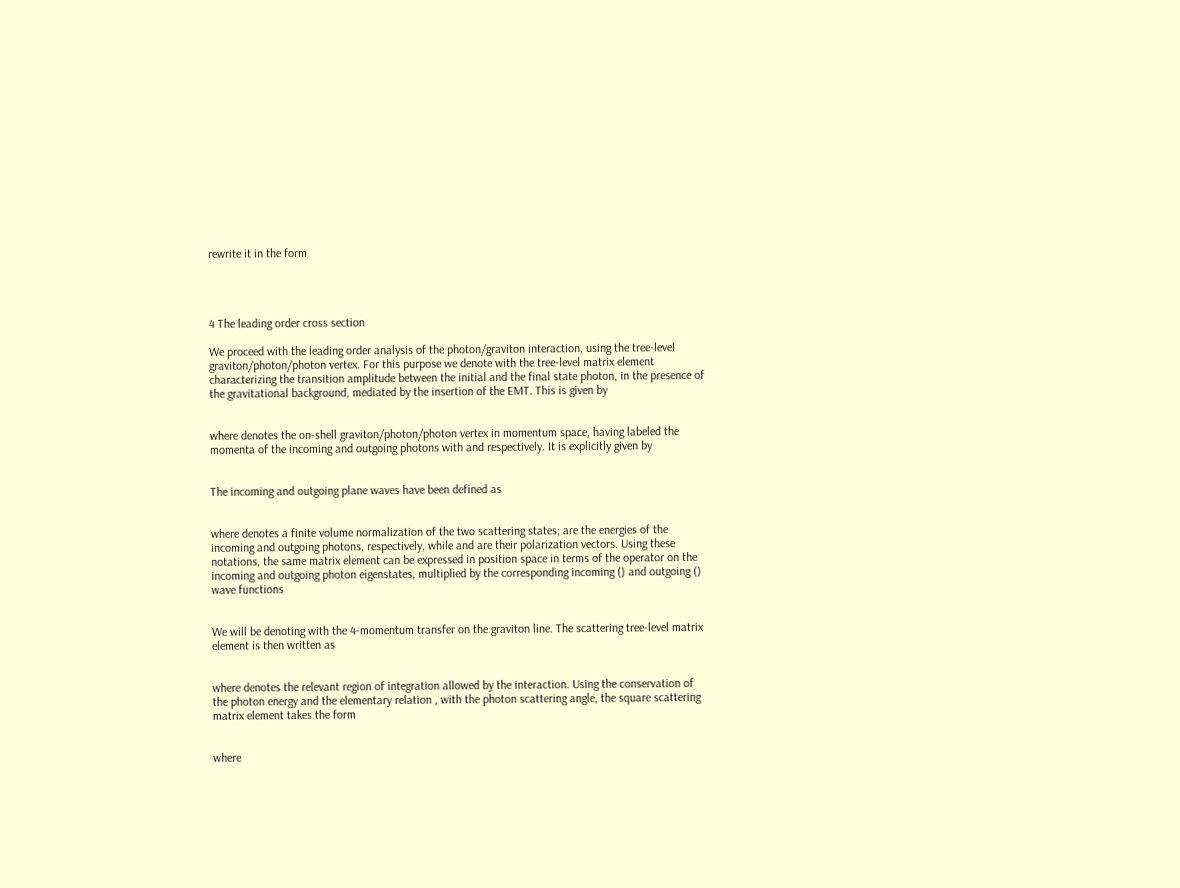rewrite it in the form




4 The leading order cross section

We proceed with the leading order analysis of the photon/graviton interaction, using the tree-level graviton/photon/photon vertex. For this purpose we denote with the tree-level matrix element characterizing the transition amplitude between the initial and the final state photon, in the presence of the gravitational background, mediated by the insertion of the EMT. This is given by


where denotes the on-shell graviton/photon/photon vertex in momentum space, having labeled the momenta of the incoming and outgoing photons with and respectively. It is explicitly given by


The incoming and outgoing plane waves have been defined as


where denotes a finite volume normalization of the two scattering states; are the energies of the incoming and outgoing photons, respectively, while and are their polarization vectors. Using these notations, the same matrix element can be expressed in position space in terms of the operator on the incoming and outgoing photon eigenstates, multiplied by the corresponding incoming () and outgoing () wave functions


We will be denoting with the 4-momentum transfer on the graviton line. The scattering tree-level matrix element is then written as


where denotes the relevant region of integration allowed by the interaction. Using the conservation of the photon energy and the elementary relation , with the photon scattering angle, the square scattering matrix element takes the form


where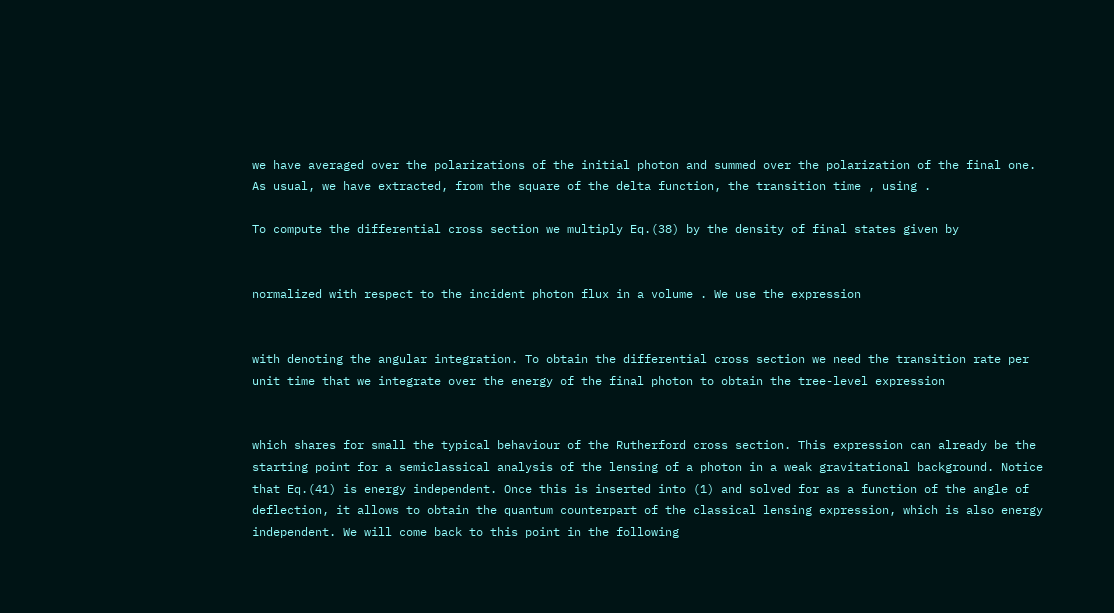we have averaged over the polarizations of the initial photon and summed over the polarization of the final one. As usual, we have extracted, from the square of the delta function, the transition time , using .

To compute the differential cross section we multiply Eq.(38) by the density of final states given by


normalized with respect to the incident photon flux in a volume . We use the expression


with denoting the angular integration. To obtain the differential cross section we need the transition rate per unit time that we integrate over the energy of the final photon to obtain the tree-level expression


which shares for small the typical behaviour of the Rutherford cross section. This expression can already be the starting point for a semiclassical analysis of the lensing of a photon in a weak gravitational background. Notice that Eq.(41) is energy independent. Once this is inserted into (1) and solved for as a function of the angle of deflection, it allows to obtain the quantum counterpart of the classical lensing expression, which is also energy independent. We will come back to this point in the following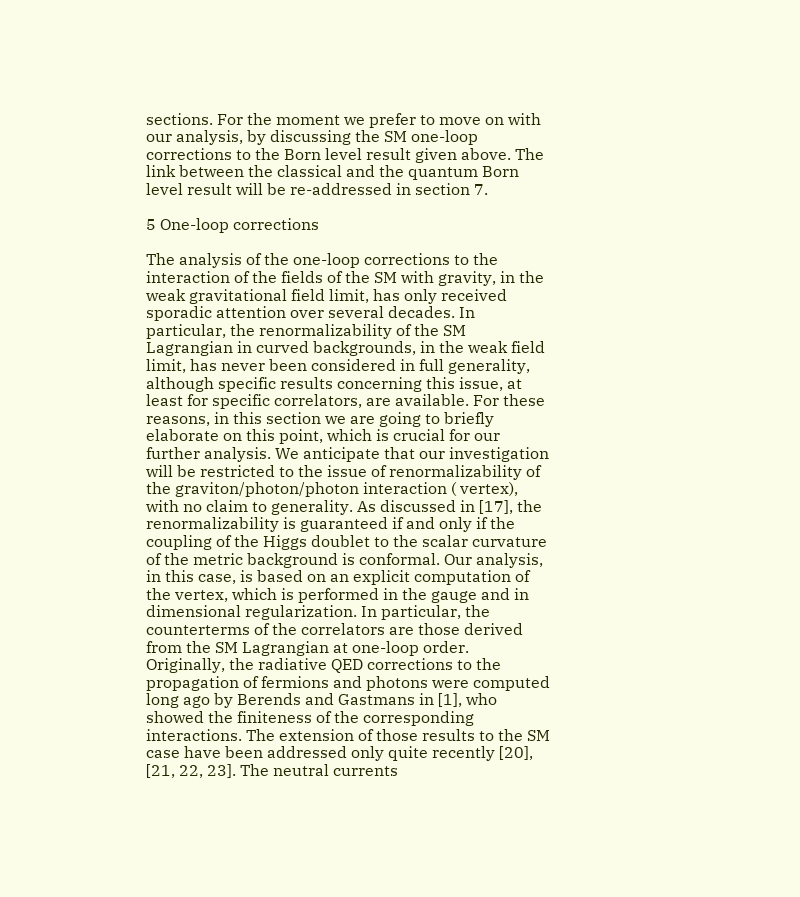sections. For the moment we prefer to move on with our analysis, by discussing the SM one-loop corrections to the Born level result given above. The link between the classical and the quantum Born level result will be re-addressed in section 7.

5 One-loop corrections

The analysis of the one-loop corrections to the interaction of the fields of the SM with gravity, in the weak gravitational field limit, has only received sporadic attention over several decades. In particular, the renormalizability of the SM Lagrangian in curved backgrounds, in the weak field limit, has never been considered in full generality, although specific results concerning this issue, at least for specific correlators, are available. For these reasons, in this section we are going to briefly elaborate on this point, which is crucial for our further analysis. We anticipate that our investigation will be restricted to the issue of renormalizability of the graviton/photon/photon interaction ( vertex), with no claim to generality. As discussed in [17], the renormalizability is guaranteed if and only if the coupling of the Higgs doublet to the scalar curvature of the metric background is conformal. Our analysis, in this case, is based on an explicit computation of the vertex, which is performed in the gauge and in dimensional regularization. In particular, the counterterms of the correlators are those derived from the SM Lagrangian at one-loop order.
Originally, the radiative QED corrections to the propagation of fermions and photons were computed long ago by Berends and Gastmans in [1], who showed the finiteness of the corresponding interactions. The extension of those results to the SM case have been addressed only quite recently [20], [21, 22, 23]. The neutral currents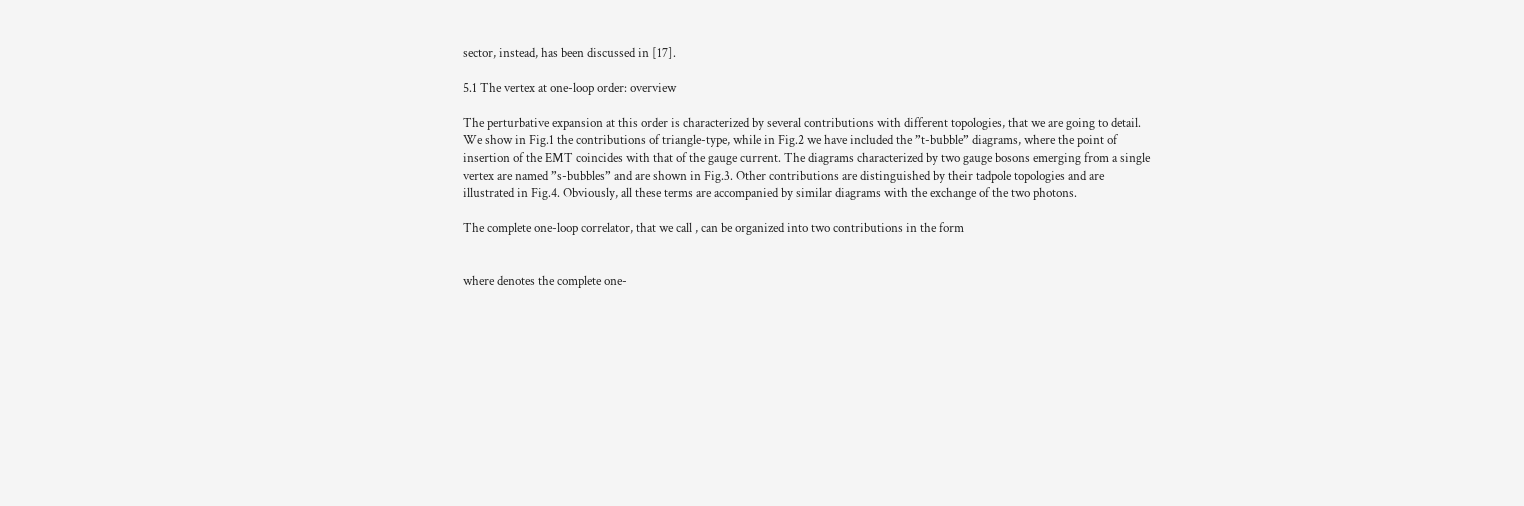sector, instead, has been discussed in [17].

5.1 The vertex at one-loop order: overview

The perturbative expansion at this order is characterized by several contributions with different topologies, that we are going to detail. We show in Fig.1 the contributions of triangle-type, while in Fig.2 we have included the ”t-bubble” diagrams, where the point of insertion of the EMT coincides with that of the gauge current. The diagrams characterized by two gauge bosons emerging from a single vertex are named ”s-bubbles” and are shown in Fig.3. Other contributions are distinguished by their tadpole topologies and are illustrated in Fig.4. Obviously, all these terms are accompanied by similar diagrams with the exchange of the two photons.

The complete one-loop correlator, that we call , can be organized into two contributions in the form


where denotes the complete one-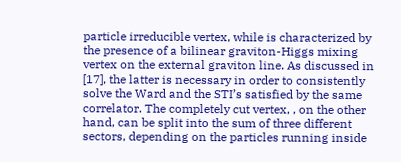particle irreducible vertex, while is characterized by the presence of a bilinear graviton-Higgs mixing vertex on the external graviton line. As discussed in [17], the latter is necessary in order to consistently solve the Ward and the STI’s satisfied by the same correlator. The completely cut vertex, , on the other hand, can be split into the sum of three different sectors, depending on the particles running inside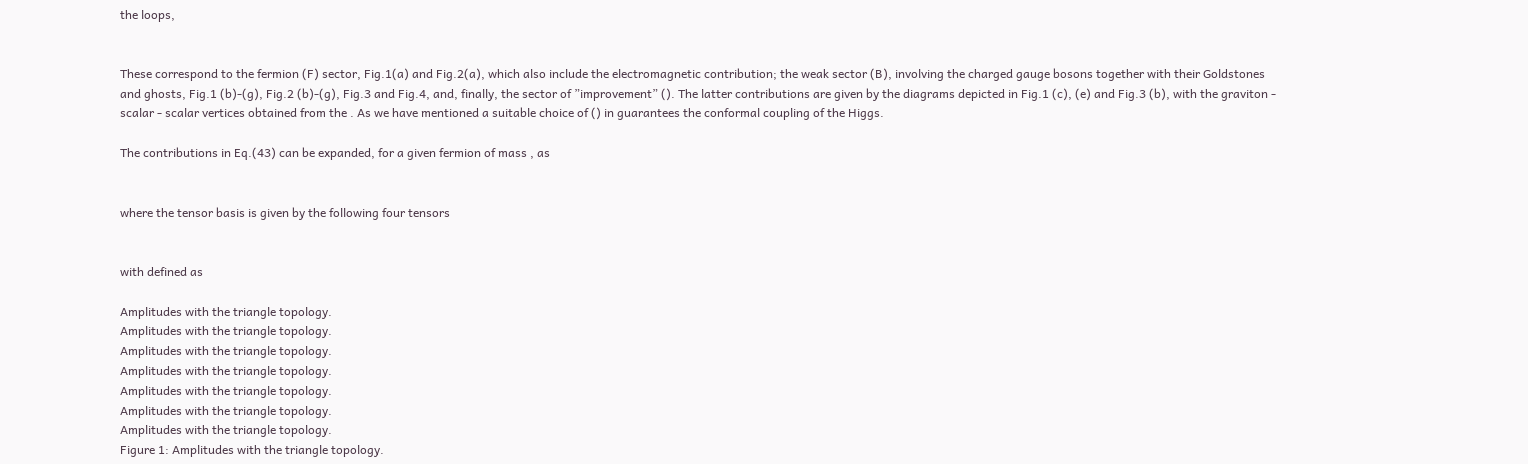the loops,


These correspond to the fermion (F) sector, Fig.1(a) and Fig.2(a), which also include the electromagnetic contribution; the weak sector (B), involving the charged gauge bosons together with their Goldstones and ghosts, Fig.1 (b)-(g), Fig.2 (b)-(g), Fig.3 and Fig.4, and, finally, the sector of ”improvement” (). The latter contributions are given by the diagrams depicted in Fig.1 (c), (e) and Fig.3 (b), with the graviton - scalar - scalar vertices obtained from the . As we have mentioned a suitable choice of () in guarantees the conformal coupling of the Higgs.

The contributions in Eq.(43) can be expanded, for a given fermion of mass , as


where the tensor basis is given by the following four tensors


with defined as

Amplitudes with the triangle topology.
Amplitudes with the triangle topology.
Amplitudes with the triangle topology.
Amplitudes with the triangle topology.
Amplitudes with the triangle topology.
Amplitudes with the triangle topology.
Amplitudes with the triangle topology.
Figure 1: Amplitudes with the triangle topology.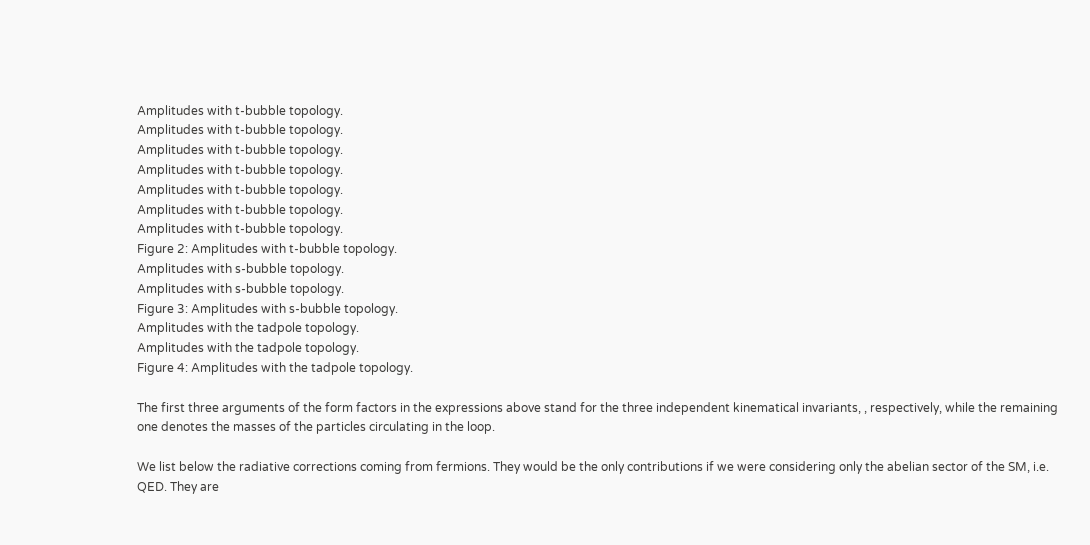Amplitudes with t-bubble topology.
Amplitudes with t-bubble topology.
Amplitudes with t-bubble topology.
Amplitudes with t-bubble topology.
Amplitudes with t-bubble topology.
Amplitudes with t-bubble topology.
Amplitudes with t-bubble topology.
Figure 2: Amplitudes with t-bubble topology.
Amplitudes with s-bubble topology.
Amplitudes with s-bubble topology.
Figure 3: Amplitudes with s-bubble topology.
Amplitudes with the tadpole topology.
Amplitudes with the tadpole topology.
Figure 4: Amplitudes with the tadpole topology.

The first three arguments of the form factors in the expressions above stand for the three independent kinematical invariants, , respectively, while the remaining one denotes the masses of the particles circulating in the loop.

We list below the radiative corrections coming from fermions. They would be the only contributions if we were considering only the abelian sector of the SM, i.e. QED. They are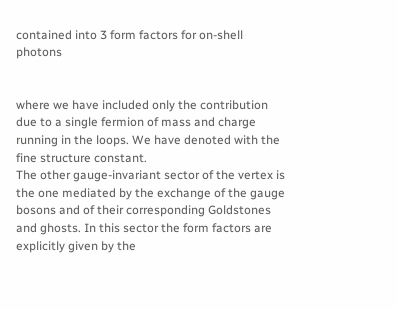contained into 3 form factors for on-shell photons


where we have included only the contribution due to a single fermion of mass and charge running in the loops. We have denoted with the fine structure constant.
The other gauge-invariant sector of the vertex is the one mediated by the exchange of the gauge bosons and of their corresponding Goldstones and ghosts. In this sector the form factors are explicitly given by the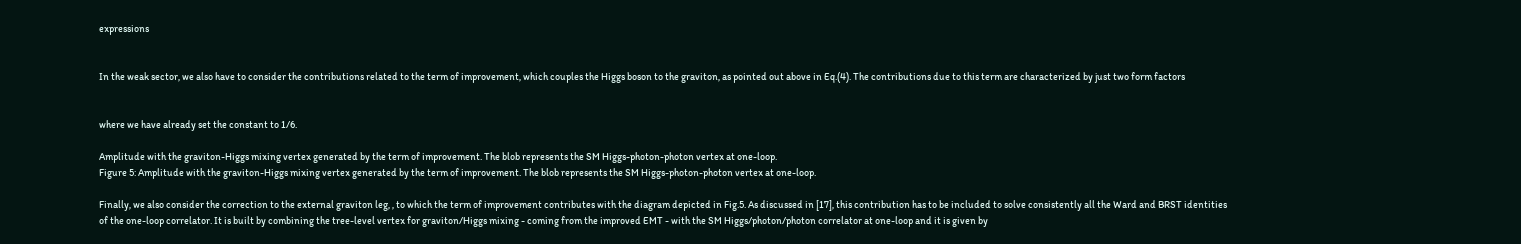expressions


In the weak sector, we also have to consider the contributions related to the term of improvement, which couples the Higgs boson to the graviton, as pointed out above in Eq.(4). The contributions due to this term are characterized by just two form factors


where we have already set the constant to 1/6.

Amplitude with the graviton-Higgs mixing vertex generated by the term of improvement. The blob represents the SM Higgs-photon-photon vertex at one-loop.
Figure 5: Amplitude with the graviton-Higgs mixing vertex generated by the term of improvement. The blob represents the SM Higgs-photon-photon vertex at one-loop.

Finally, we also consider the correction to the external graviton leg, , to which the term of improvement contributes with the diagram depicted in Fig.5. As discussed in [17], this contribution has to be included to solve consistently all the Ward and BRST identities of the one-loop correlator. It is built by combining the tree-level vertex for graviton/Higgs mixing - coming from the improved EMT - with the SM Higgs/photon/photon correlator at one-loop and it is given by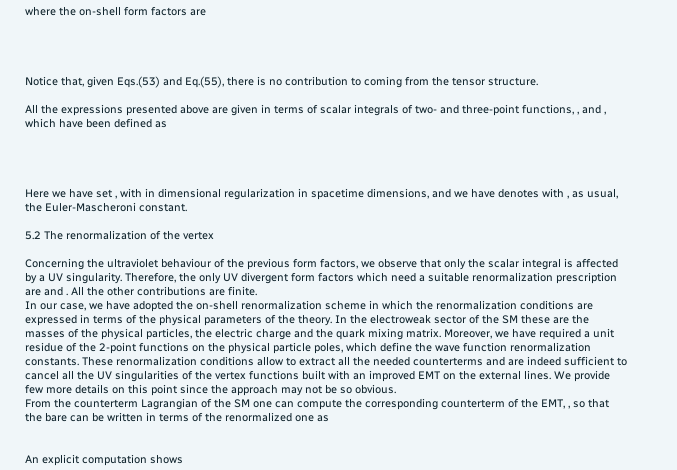where the on-shell form factors are




Notice that, given Eqs.(53) and Eq.(55), there is no contribution to coming from the tensor structure.

All the expressions presented above are given in terms of scalar integrals of two- and three-point functions, , and , which have been defined as




Here we have set , with in dimensional regularization in spacetime dimensions, and we have denotes with , as usual, the Euler-Mascheroni constant.

5.2 The renormalization of the vertex

Concerning the ultraviolet behaviour of the previous form factors, we observe that only the scalar integral is affected by a UV singularity. Therefore, the only UV divergent form factors which need a suitable renormalization prescription are and . All the other contributions are finite.
In our case, we have adopted the on-shell renormalization scheme in which the renormalization conditions are expressed in terms of the physical parameters of the theory. In the electroweak sector of the SM these are the masses of the physical particles, the electric charge and the quark mixing matrix. Moreover, we have required a unit residue of the 2-point functions on the physical particle poles, which define the wave function renormalization constants. These renormalization conditions allow to extract all the needed counterterms and are indeed sufficient to cancel all the UV singularities of the vertex functions built with an improved EMT on the external lines. We provide few more details on this point since the approach may not be so obvious.
From the counterterm Lagrangian of the SM one can compute the corresponding counterterm of the EMT, , so that the bare can be written in terms of the renormalized one as


An explicit computation shows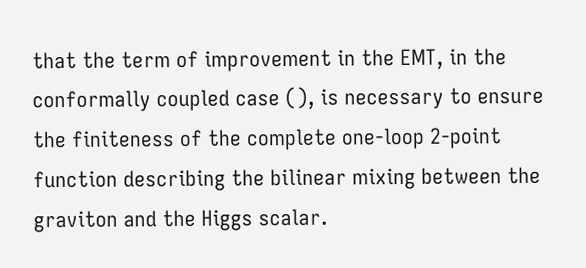that the term of improvement in the EMT, in the conformally coupled case (), is necessary to ensure the finiteness of the complete one-loop 2-point function describing the bilinear mixing between the graviton and the Higgs scalar.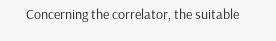Concerning the correlator, the suitable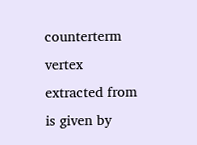counterterm vertex extracted from is given by